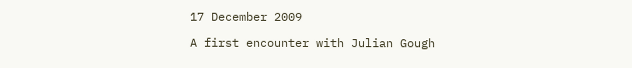17 December 2009

A first encounter with Julian Gough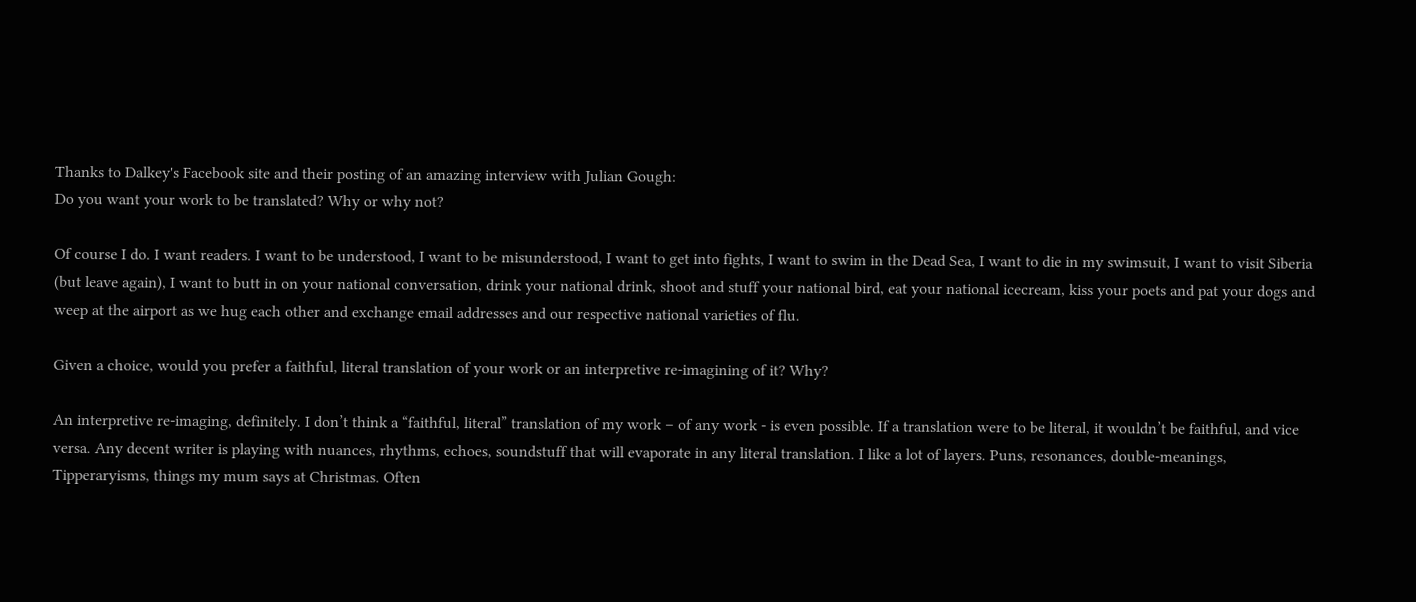Thanks to Dalkey's Facebook site and their posting of an amazing interview with Julian Gough:
Do you want your work to be translated? Why or why not?

Of course I do. I want readers. I want to be understood, I want to be misunderstood, I want to get into fights, I want to swim in the Dead Sea, I want to die in my swimsuit, I want to visit Siberia (but leave again), I want to butt in on your national conversation, drink your national drink, shoot and stuff your national bird, eat your national icecream, kiss your poets and pat your dogs and weep at the airport as we hug each other and exchange email addresses and our respective national varieties of flu.

Given a choice, would you prefer a faithful, literal translation of your work or an interpretive re-imagining of it? Why?

An interpretive re-imaging, definitely. I don’t think a “faithful, literal” translation of my work – of any work - is even possible. If a translation were to be literal, it wouldn’t be faithful, and vice versa. Any decent writer is playing with nuances, rhythms, echoes, soundstuff that will evaporate in any literal translation. I like a lot of layers. Puns, resonances, double-meanings, Tipperaryisms, things my mum says at Christmas. Often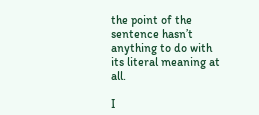the point of the sentence hasn’t anything to do with its literal meaning at all.

I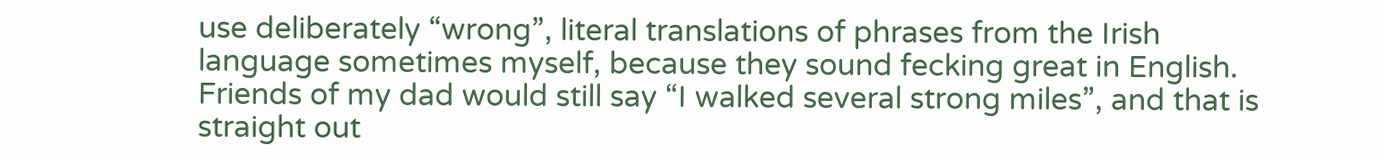use deliberately “wrong”, literal translations of phrases from the Irish language sometimes myself, because they sound fecking great in English. Friends of my dad would still say “I walked several strong miles”, and that is straight out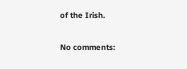of the Irish.

No comments: